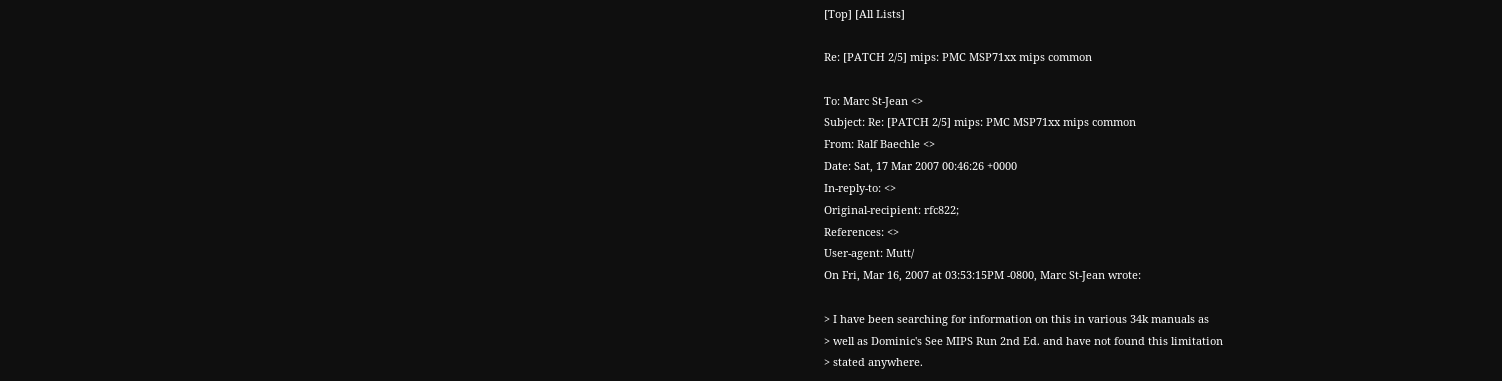[Top] [All Lists]

Re: [PATCH 2/5] mips: PMC MSP71xx mips common

To: Marc St-Jean <>
Subject: Re: [PATCH 2/5] mips: PMC MSP71xx mips common
From: Ralf Baechle <>
Date: Sat, 17 Mar 2007 00:46:26 +0000
In-reply-to: <>
Original-recipient: rfc822;
References: <>
User-agent: Mutt/
On Fri, Mar 16, 2007 at 03:53:15PM -0800, Marc St-Jean wrote:

> I have been searching for information on this in various 34k manuals as
> well as Dominic's See MIPS Run 2nd Ed. and have not found this limitation
> stated anywhere.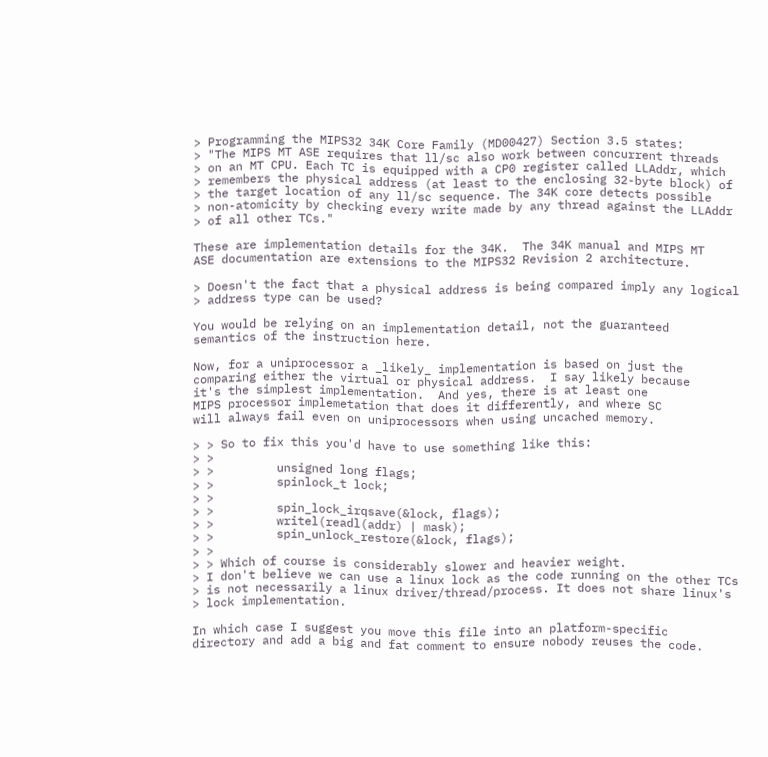> Programming the MIPS32 34K Core Family (MD00427) Section 3.5 states:
> "The MIPS MT ASE requires that ll/sc also work between concurrent threads
> on an MT CPU. Each TC is equipped with a CP0 register called LLAddr, which
> remembers the physical address (at least to the enclosing 32-byte block) of
> the target location of any ll/sc sequence. The 34K core detects possible
> non-atomicity by checking every write made by any thread against the LLAddr
> of all other TCs."

These are implementation details for the 34K.  The 34K manual and MIPS MT
ASE documentation are extensions to the MIPS32 Revision 2 architecture.

> Doesn't the fact that a physical address is being compared imply any logical
> address type can be used?

You would be relying on an implementation detail, not the guaranteed
semantics of the instruction here.

Now, for a uniprocessor a _likely_ implementation is based on just the
comparing either the virtual or physical address.  I say likely because
it's the simplest implementation.  And yes, there is at least one
MIPS processor implemetation that does it differently, and where SC
will always fail even on uniprocessors when using uncached memory.

> > So to fix this you'd have to use something like this:
> >
> >         unsigned long flags;
> >         spinlock_t lock;
> >
> >         spin_lock_irqsave(&lock, flags);
> >         writel(readl(addr) | mask);
> >         spin_unlock_restore(&lock, flags);
> >
> > Which of course is considerably slower and heavier weight.
> I don't believe we can use a linux lock as the code running on the other TCs
> is not necessarily a linux driver/thread/process. It does not share linux's
> lock implementation.

In which case I suggest you move this file into an platform-specific
directory and add a big and fat comment to ensure nobody reuses the code.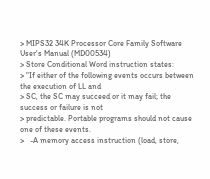> MIPS32 34K Processor Core Family Software User's Manual (MD00534)
> Store Conditional Word instruction states:
> "If either of the following events occurs between the execution of LL and
> SC, the SC may succeed or it may fail; the success or failure is not
> predictable. Portable programs should not cause one of these events.
>   -A memory access instruction (load, store,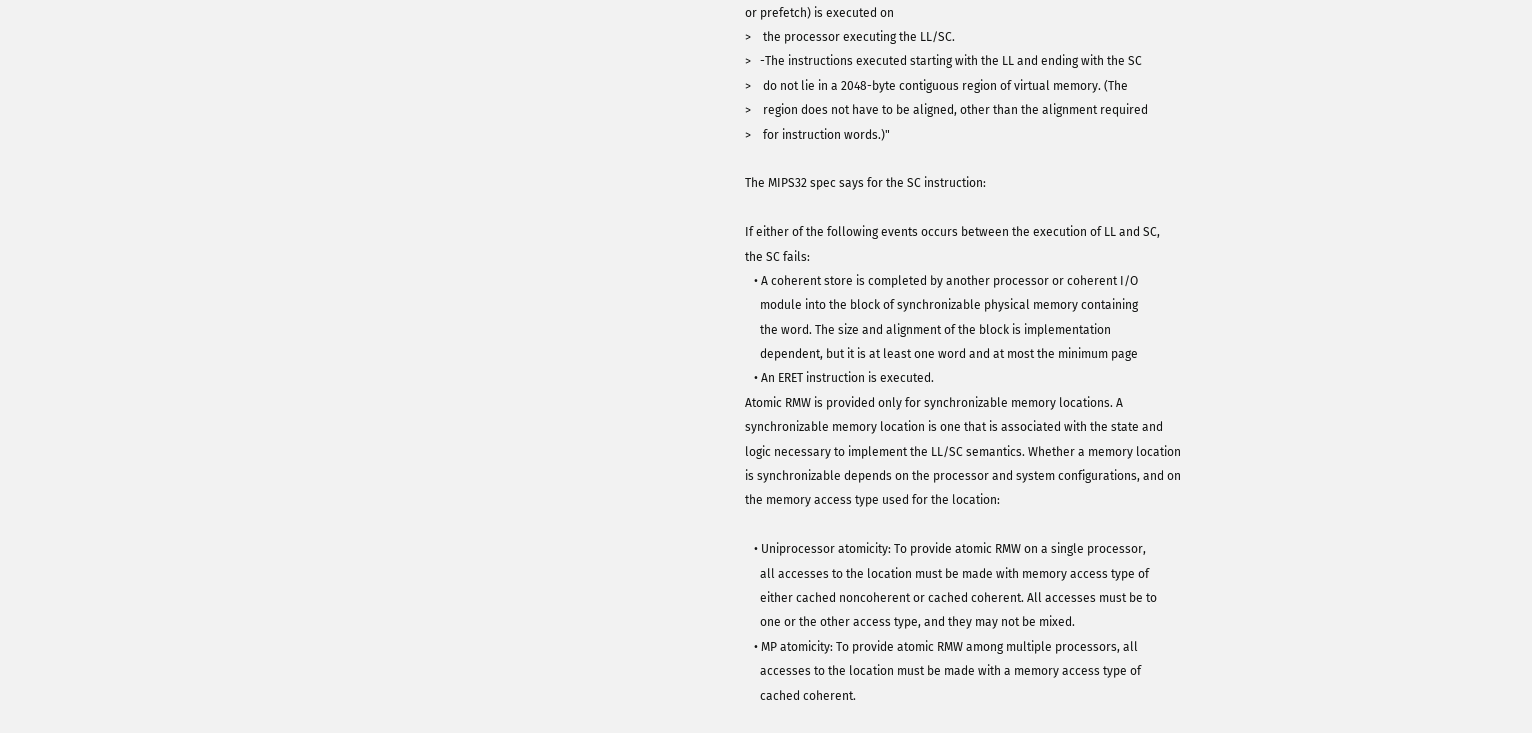or prefetch) is executed on
>    the processor executing the LL/SC.
>   -The instructions executed starting with the LL and ending with the SC
>    do not lie in a 2048-byte contiguous region of virtual memory. (The
>    region does not have to be aligned, other than the alignment required
>    for instruction words.)"

The MIPS32 spec says for the SC instruction:

If either of the following events occurs between the execution of LL and SC,
the SC fails:
   • A coherent store is completed by another processor or coherent I/O
     module into the block of synchronizable physical memory containing
     the word. The size and alignment of the block is implementation
     dependent, but it is at least one word and at most the minimum page
   • An ERET instruction is executed.
Atomic RMW is provided only for synchronizable memory locations. A
synchronizable memory location is one that is associated with the state and
logic necessary to implement the LL/SC semantics. Whether a memory location
is synchronizable depends on the processor and system configurations, and on
the memory access type used for the location:

   • Uniprocessor atomicity: To provide atomic RMW on a single processor,
     all accesses to the location must be made with memory access type of
     either cached noncoherent or cached coherent. All accesses must be to
     one or the other access type, and they may not be mixed.
   • MP atomicity: To provide atomic RMW among multiple processors, all
     accesses to the location must be made with a memory access type of
     cached coherent.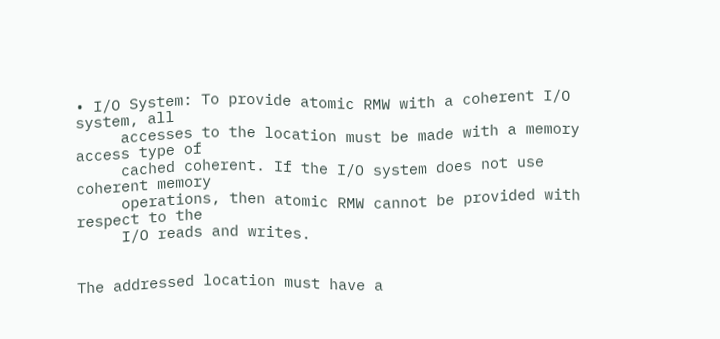• I/O System: To provide atomic RMW with a coherent I/O system, all
     accesses to the location must be made with a memory access type of
     cached coherent. If the I/O system does not use coherent memory
     operations, then atomic RMW cannot be provided with respect to the
     I/O reads and writes.


The addressed location must have a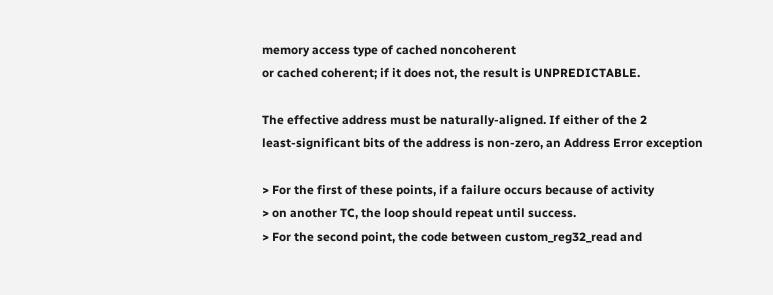memory access type of cached noncoherent
or cached coherent; if it does not, the result is UNPREDICTABLE.

The effective address must be naturally-aligned. If either of the 2
least-significant bits of the address is non-zero, an Address Error exception

> For the first of these points, if a failure occurs because of activity
> on another TC, the loop should repeat until success.
> For the second point, the code between custom_reg32_read and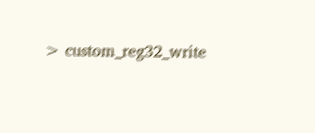> custom_reg32_write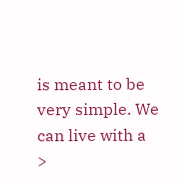is meant to be very simple. We can live with a
>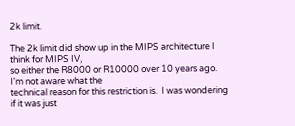2k limit.

The 2k limit did show up in the MIPS architecture I think for MIPS IV,
so either the R8000 or R10000 over 10 years ago.  I'm not aware what the
technical reason for this restriction is.  I was wondering if it was just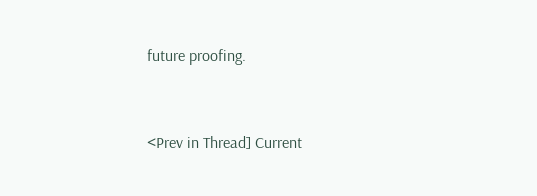future proofing.


<Prev in Thread] Current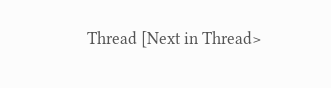Thread [Next in Thread>